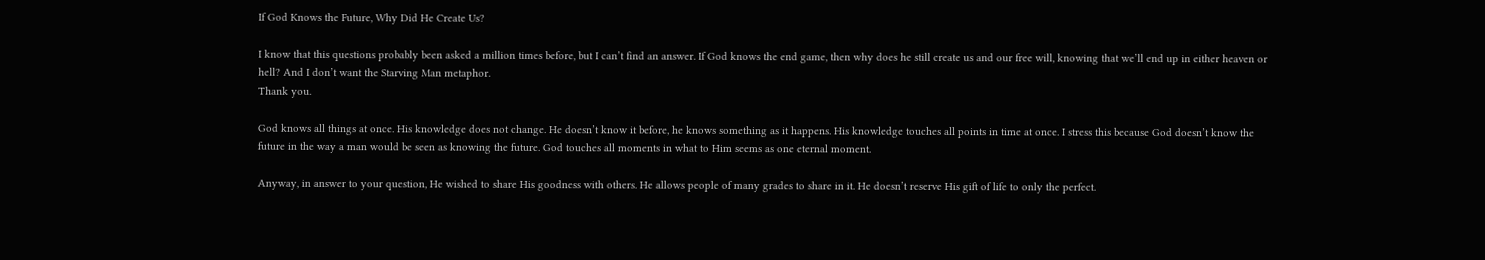If God Knows the Future, Why Did He Create Us?

I know that this questions probably been asked a million times before, but I can’t find an answer. If God knows the end game, then why does he still create us and our free will, knowing that we’ll end up in either heaven or hell? And I don’t want the Starving Man metaphor.
Thank you.

God knows all things at once. His knowledge does not change. He doesn’t know it before, he knows something as it happens. His knowledge touches all points in time at once. I stress this because God doesn’t know the future in the way a man would be seen as knowing the future. God touches all moments in what to Him seems as one eternal moment.

Anyway, in answer to your question, He wished to share His goodness with others. He allows people of many grades to share in it. He doesn’t reserve His gift of life to only the perfect.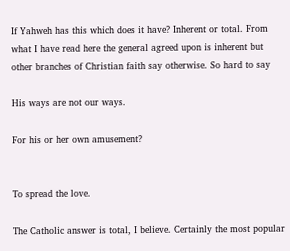If Yahweh has this which does it have? Inherent or total. From what I have read here the general agreed upon is inherent but other branches of Christian faith say otherwise. So hard to say

His ways are not our ways.

For his or her own amusement?


To spread the love.

The Catholic answer is total, I believe. Certainly the most popular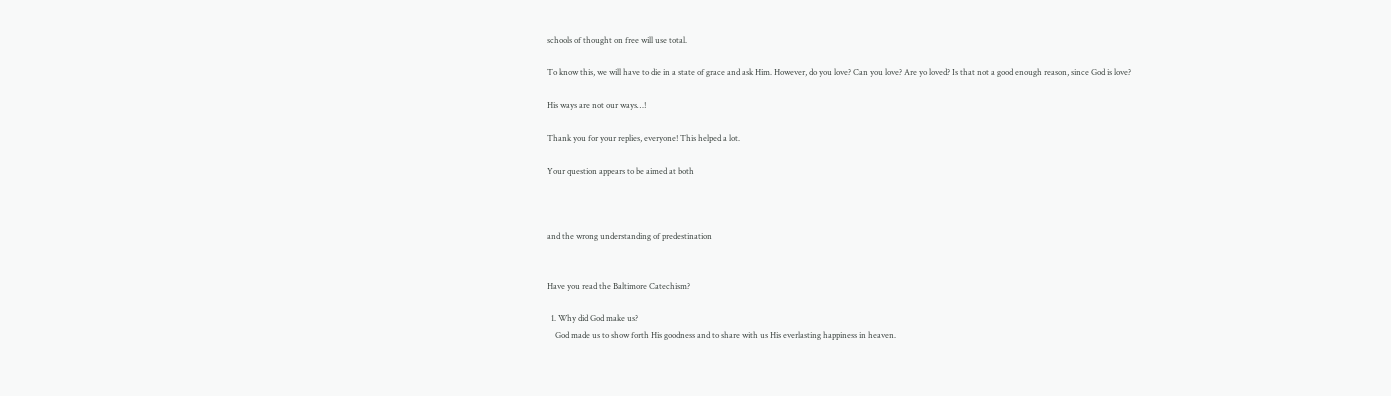schools of thought on free will use total.

To know this, we will have to die in a state of grace and ask Him. However, do you love? Can you love? Are yo loved? Is that not a good enough reason, since God is love?

His ways are not our ways…!

Thank you for your replies, everyone! This helped a lot.

Your question appears to be aimed at both



and the wrong understanding of predestination


Have you read the Baltimore Catechism?

  1. Why did God make us?
    God made us to show forth His goodness and to share with us His everlasting happiness in heaven.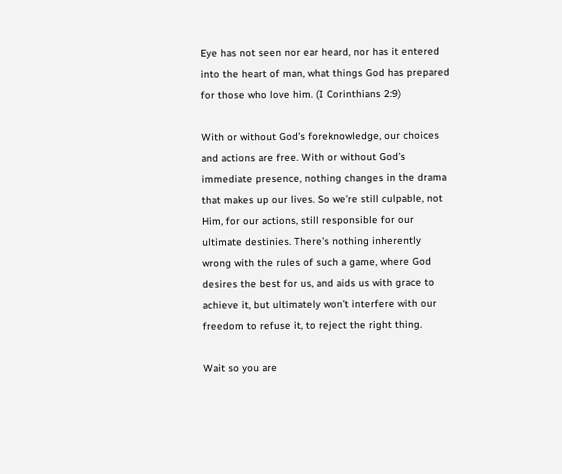Eye has not seen nor ear heard, nor has it entered into the heart of man, what things God has prepared for those who love him. (I Corinthians 2:9)

With or without God’s foreknowledge, our choices and actions are free. With or without God’s immediate presence, nothing changes in the drama that makes up our lives. So we’re still culpable, not Him, for our actions, still responsible for our ultimate destinies. There’s nothing inherently wrong with the rules of such a game, where God desires the best for us, and aids us with grace to achieve it, but ultimately won’t interfere with our freedom to refuse it, to reject the right thing.

Wait so you are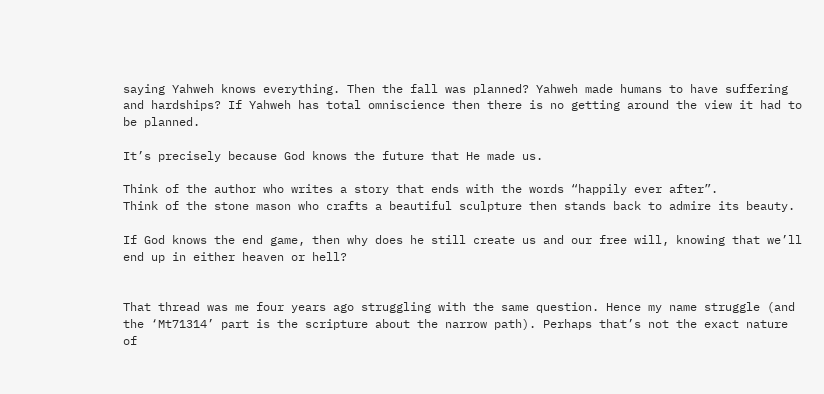saying Yahweh knows everything. Then the fall was planned? Yahweh made humans to have suffering and hardships? If Yahweh has total omniscience then there is no getting around the view it had to be planned.

It’s precisely because God knows the future that He made us.

Think of the author who writes a story that ends with the words “happily ever after”.
Think of the stone mason who crafts a beautiful sculpture then stands back to admire its beauty.

If God knows the end game, then why does he still create us and our free will, knowing that we’ll end up in either heaven or hell?


That thread was me four years ago struggling with the same question. Hence my name struggle (and the ‘Mt71314’ part is the scripture about the narrow path). Perhaps that’s not the exact nature of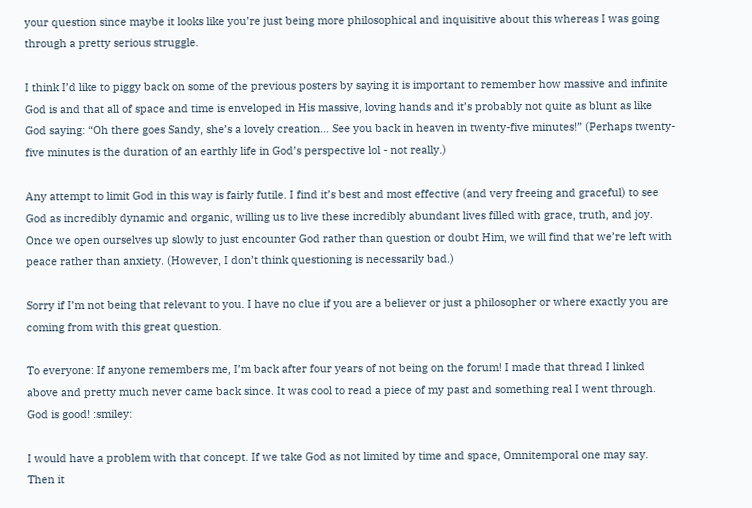your question since maybe it looks like you’re just being more philosophical and inquisitive about this whereas I was going through a pretty serious struggle.

I think I’d like to piggy back on some of the previous posters by saying it is important to remember how massive and infinite God is and that all of space and time is enveloped in His massive, loving hands and it’s probably not quite as blunt as like God saying: “Oh there goes Sandy, she’s a lovely creation… See you back in heaven in twenty-five minutes!” (Perhaps twenty-five minutes is the duration of an earthly life in God’s perspective lol - not really.)

Any attempt to limit God in this way is fairly futile. I find it’s best and most effective (and very freeing and graceful) to see God as incredibly dynamic and organic, willing us to live these incredibly abundant lives filled with grace, truth, and joy. Once we open ourselves up slowly to just encounter God rather than question or doubt Him, we will find that we’re left with peace rather than anxiety. (However, I don’t think questioning is necessarily bad.)

Sorry if I’m not being that relevant to you. I have no clue if you are a believer or just a philosopher or where exactly you are coming from with this great question.

To everyone: If anyone remembers me, I’m back after four years of not being on the forum! I made that thread I linked above and pretty much never came back since. It was cool to read a piece of my past and something real I went through. God is good! :smiley:

I would have a problem with that concept. If we take God as not limited by time and space, Omnitemporal one may say. Then it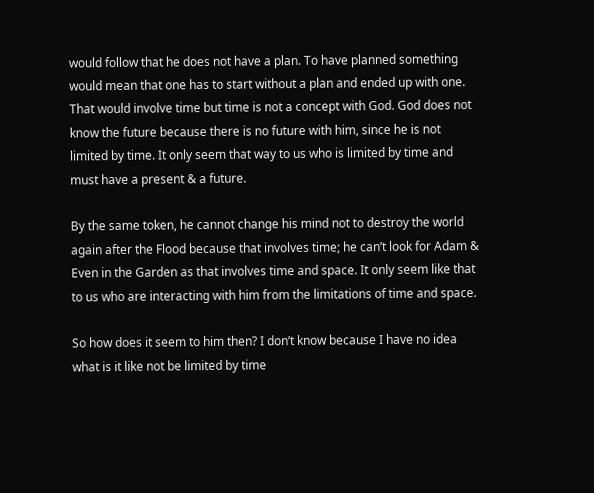would follow that he does not have a plan. To have planned something would mean that one has to start without a plan and ended up with one. That would involve time but time is not a concept with God. God does not know the future because there is no future with him, since he is not limited by time. It only seem that way to us who is limited by time and must have a present & a future.

By the same token, he cannot change his mind not to destroy the world again after the Flood because that involves time; he can’t look for Adam & Even in the Garden as that involves time and space. It only seem like that to us who are interacting with him from the limitations of time and space.

So how does it seem to him then? I don’t know because I have no idea what is it like not be limited by time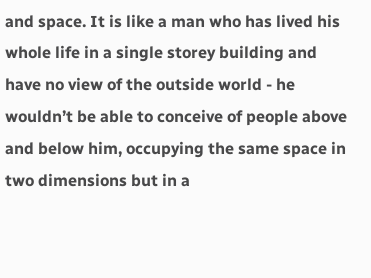and space. It is like a man who has lived his whole life in a single storey building and have no view of the outside world - he wouldn’t be able to conceive of people above and below him, occupying the same space in two dimensions but in a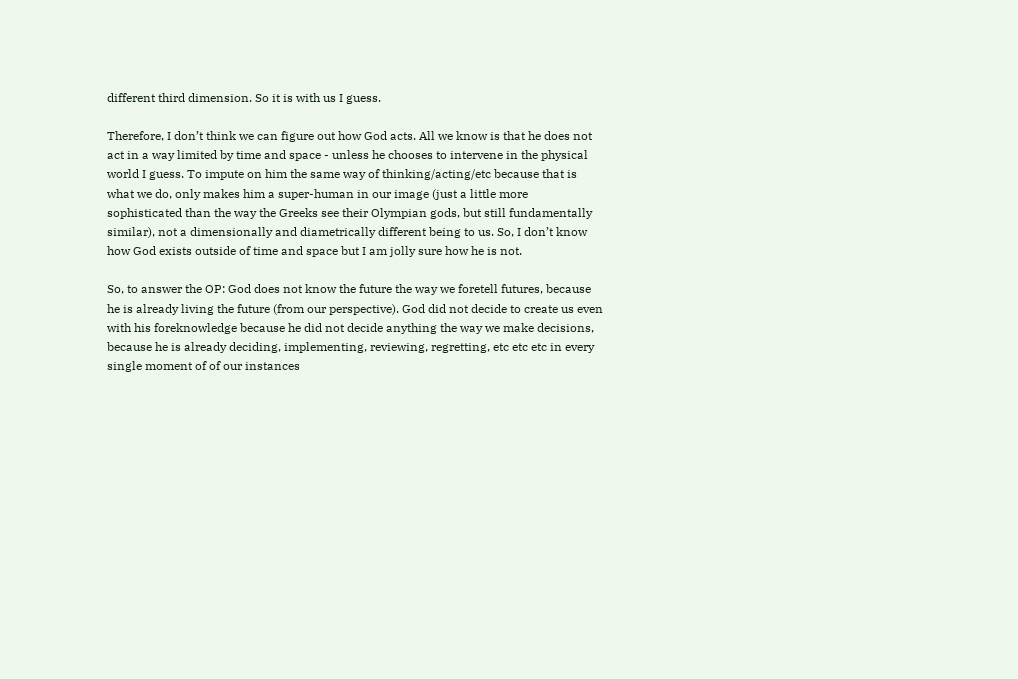different third dimension. So it is with us I guess.

Therefore, I don’t think we can figure out how God acts. All we know is that he does not act in a way limited by time and space - unless he chooses to intervene in the physical world I guess. To impute on him the same way of thinking/acting/etc because that is what we do, only makes him a super-human in our image (just a little more sophisticated than the way the Greeks see their Olympian gods, but still fundamentally similar), not a dimensionally and diametrically different being to us. So, I don’t know how God exists outside of time and space but I am jolly sure how he is not.

So, to answer the OP: God does not know the future the way we foretell futures, because he is already living the future (from our perspective). God did not decide to create us even with his foreknowledge because he did not decide anything the way we make decisions, because he is already deciding, implementing, reviewing, regretting, etc etc etc in every single moment of of our instances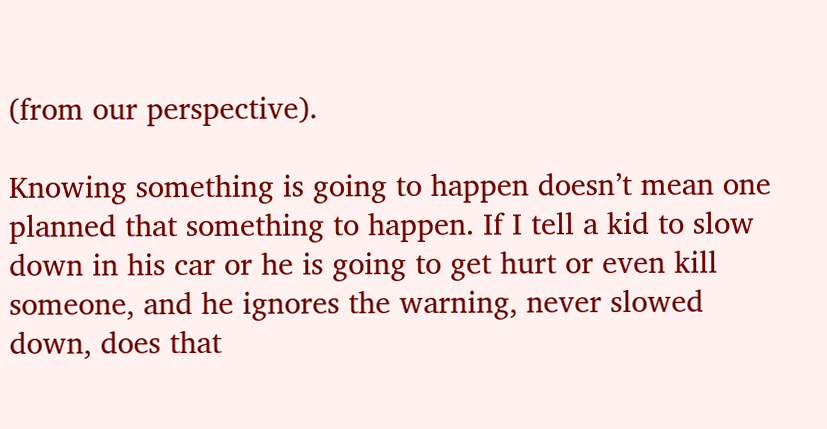(from our perspective).

Knowing something is going to happen doesn’t mean one planned that something to happen. If I tell a kid to slow down in his car or he is going to get hurt or even kill someone, and he ignores the warning, never slowed down, does that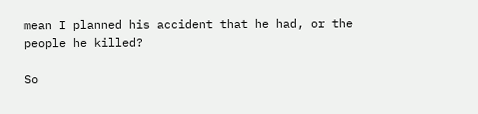mean I planned his accident that he had, or the people he killed?

So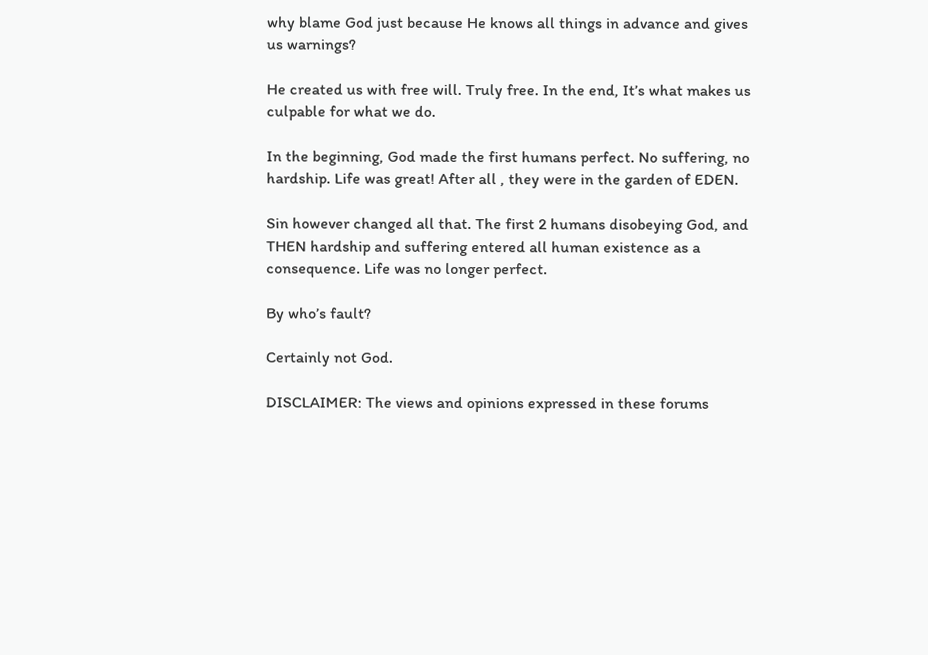why blame God just because He knows all things in advance and gives us warnings?

He created us with free will. Truly free. In the end, It’s what makes us culpable for what we do.

In the beginning, God made the first humans perfect. No suffering, no hardship. Life was great! After all , they were in the garden of EDEN.

Sin however changed all that. The first 2 humans disobeying God, and THEN hardship and suffering entered all human existence as a consequence. Life was no longer perfect.

By who’s fault?

Certainly not God.

DISCLAIMER: The views and opinions expressed in these forums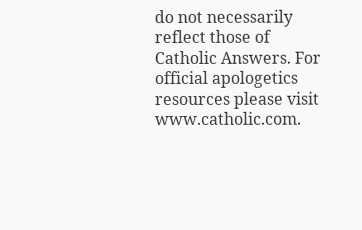do not necessarily reflect those of Catholic Answers. For official apologetics resources please visit www.catholic.com.